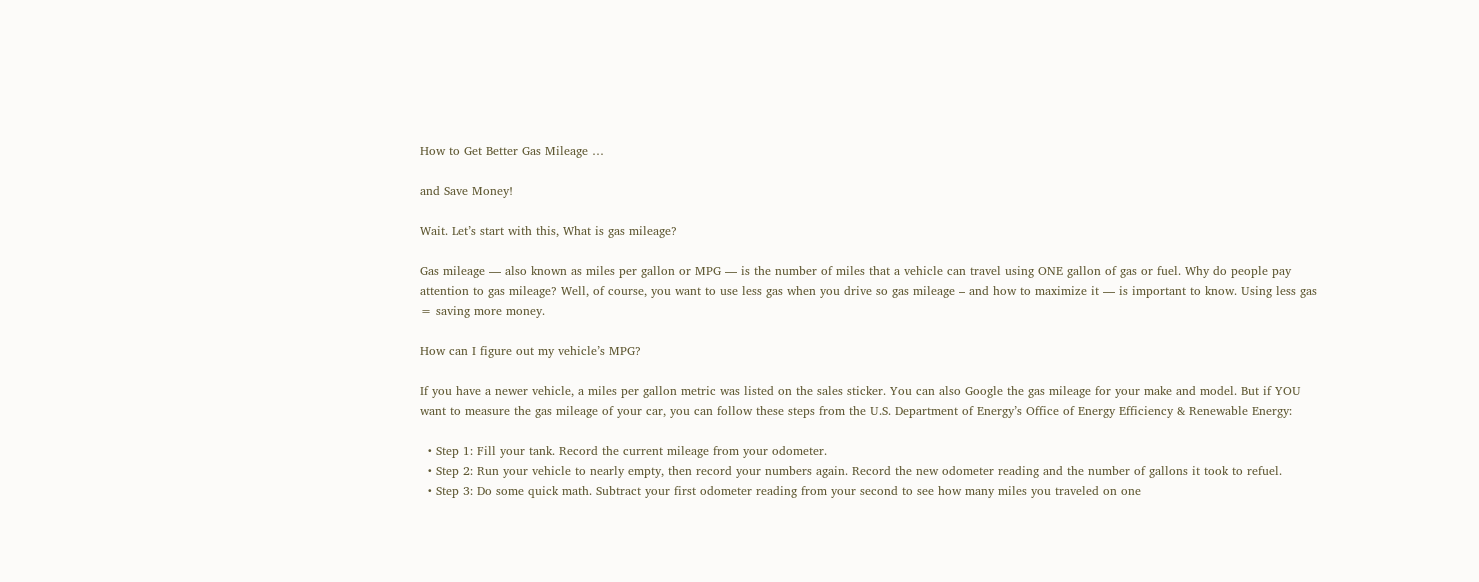How to Get Better Gas Mileage …

and Save Money!

Wait. Let’s start with this, What is gas mileage?

Gas mileage — also known as miles per gallon or MPG — is the number of miles that a vehicle can travel using ONE gallon of gas or fuel. Why do people pay attention to gas mileage? Well, of course, you want to use less gas when you drive so gas mileage – and how to maximize it — is important to know. Using less gas = saving more money.

How can I figure out my vehicle’s MPG?

If you have a newer vehicle, a miles per gallon metric was listed on the sales sticker. You can also Google the gas mileage for your make and model. But if YOU want to measure the gas mileage of your car, you can follow these steps from the U.S. Department of Energy’s Office of Energy Efficiency & Renewable Energy:

  • Step 1: Fill your tank. Record the current mileage from your odometer.
  • Step 2: Run your vehicle to nearly empty, then record your numbers again. Record the new odometer reading and the number of gallons it took to refuel.
  • Step 3: Do some quick math. Subtract your first odometer reading from your second to see how many miles you traveled on one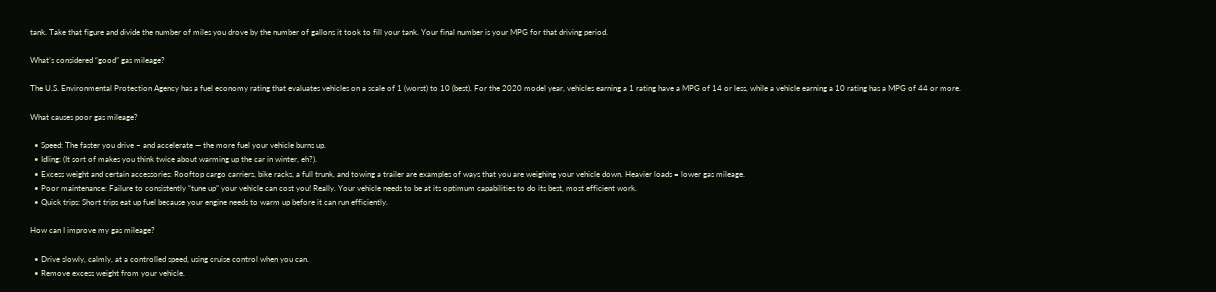tank. Take that figure and divide the number of miles you drove by the number of gallons it took to fill your tank. Your final number is your MPG for that driving period.

What’s considered “good” gas mileage?

The U.S. Environmental Protection Agency has a fuel economy rating that evaluates vehicles on a scale of 1 (worst) to 10 (best). For the 2020 model year, vehicles earning a 1 rating have a MPG of 14 or less, while a vehicle earning a 10 rating has a MPG of 44 or more.

What causes poor gas mileage?

  • Speed: The faster you drive – and accelerate — the more fuel your vehicle burns up.
  • Idling: (It sort of makes you think twice about warming up the car in winter, eh?).
  • Excess weight and certain accessories: Rooftop cargo carriers, bike racks, a full trunk, and towing a trailer are examples of ways that you are weighing your vehicle down. Heavier loads = lower gas mileage.
  • Poor maintenance: Failure to consistently “tune up” your vehicle can cost you! Really. Your vehicle needs to be at its optimum capabilities to do its best, most efficient work.
  • Quick trips: Short trips eat up fuel because your engine needs to warm up before it can run efficiently.

How can I improve my gas mileage?

  • Drive slowly, calmly, at a controlled speed, using cruise control when you can.
  • Remove excess weight from your vehicle.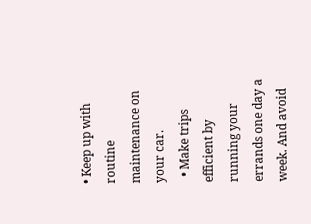• Keep up with routine maintenance on your car.
  • Make trips efficient by running your errands one day a week. And avoid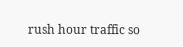rush hour traffic so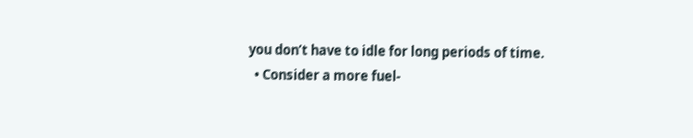you don’t have to idle for long periods of time.
  • Consider a more fuel-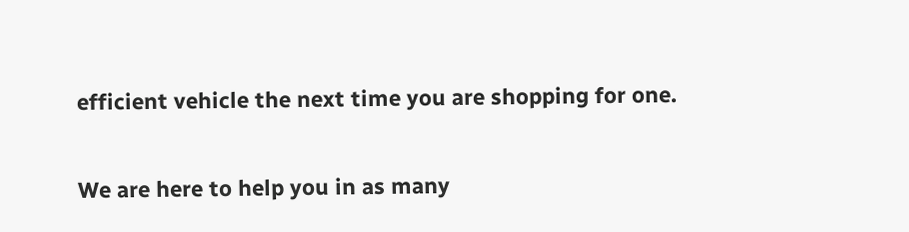efficient vehicle the next time you are shopping for one.

We are here to help you in as many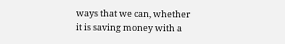ways that we can, whether it is saving money with a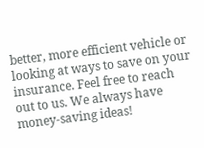better, more efficient vehicle or looking at ways to save on your insurance. Feel free to reach out to us. We always have money-saving ideas!